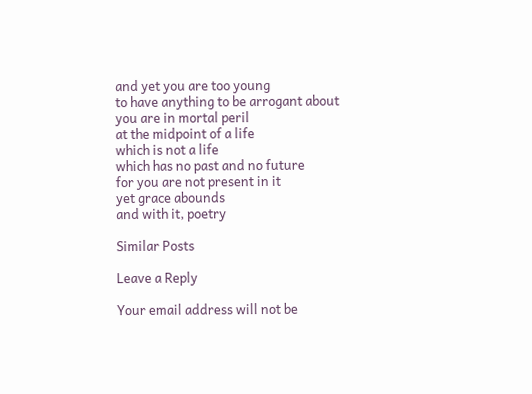and yet you are too young
to have anything to be arrogant about
you are in mortal peril
at the midpoint of a life
which is not a life
which has no past and no future
for you are not present in it
yet grace abounds
and with it, poetry

Similar Posts

Leave a Reply

Your email address will not be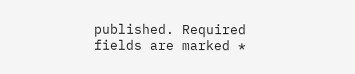published. Required fields are marked *